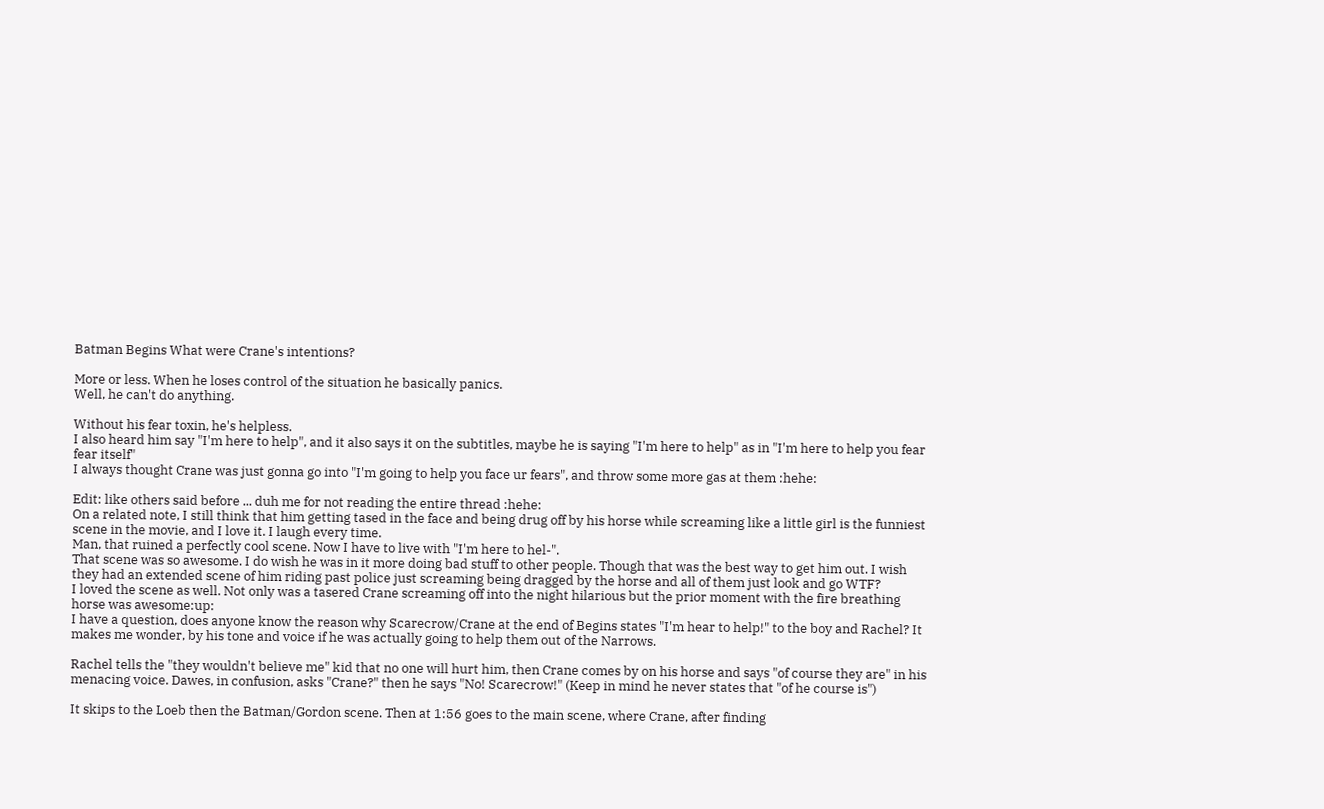Batman Begins What were Crane's intentions?

More or less. When he loses control of the situation he basically panics.
Well, he can't do anything.

Without his fear toxin, he's helpless.
I also heard him say "I'm here to help", and it also says it on the subtitles, maybe he is saying "I'm here to help" as in "I'm here to help you fear fear itself"
I always thought Crane was just gonna go into "I'm going to help you face ur fears", and throw some more gas at them :hehe:

Edit: like others said before ... duh me for not reading the entire thread :hehe:
On a related note, I still think that him getting tased in the face and being drug off by his horse while screaming like a little girl is the funniest scene in the movie, and I love it. I laugh every time.
Man, that ruined a perfectly cool scene. Now I have to live with "I'm here to hel-".
That scene was so awesome. I do wish he was in it more doing bad stuff to other people. Though that was the best way to get him out. I wish they had an extended scene of him riding past police just screaming being dragged by the horse and all of them just look and go WTF?
I loved the scene as well. Not only was a tasered Crane screaming off into the night hilarious but the prior moment with the fire breathing horse was awesome:up:
I have a question, does anyone know the reason why Scarecrow/Crane at the end of Begins states "I'm hear to help!" to the boy and Rachel? It makes me wonder, by his tone and voice if he was actually going to help them out of the Narrows.

Rachel tells the "they wouldn't believe me" kid that no one will hurt him, then Crane comes by on his horse and says "of course they are" in his menacing voice. Dawes, in confusion, asks "Crane?" then he says "No! Scarecrow!" (Keep in mind he never states that "of he course is")

It skips to the Loeb then the Batman/Gordon scene. Then at 1:56 goes to the main scene, where Crane, after finding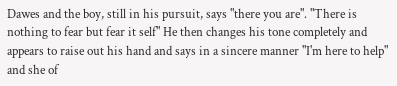Dawes and the boy, still in his pursuit, says "there you are". "There is nothing to fear but fear it self" He then changes his tone completely and appears to raise out his hand and says in a sincere manner "I'm here to help" and she of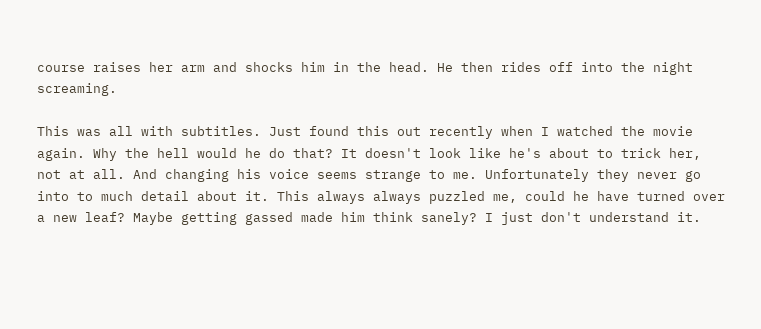course raises her arm and shocks him in the head. He then rides off into the night screaming.

This was all with subtitles. Just found this out recently when I watched the movie again. Why the hell would he do that? It doesn't look like he's about to trick her, not at all. And changing his voice seems strange to me. Unfortunately they never go into to much detail about it. This always always puzzled me, could he have turned over a new leaf? Maybe getting gassed made him think sanely? I just don't understand it.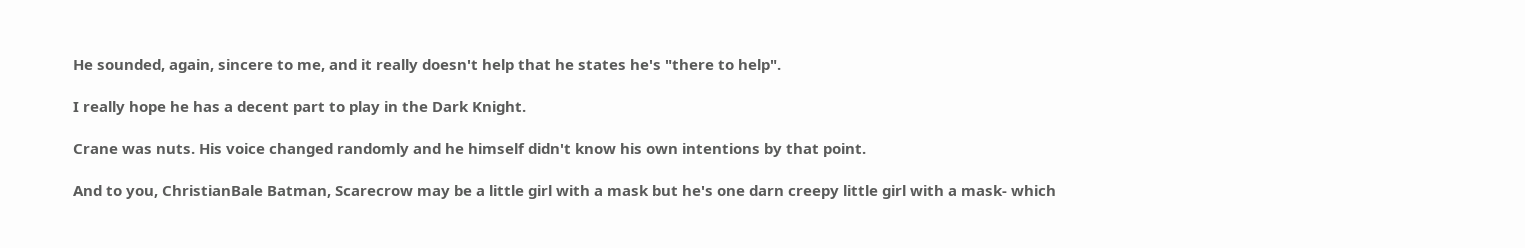He sounded, again, sincere to me, and it really doesn't help that he states he's "there to help".

I really hope he has a decent part to play in the Dark Knight.

Crane was nuts. His voice changed randomly and he himself didn't know his own intentions by that point.

And to you, ChristianBale Batman, Scarecrow may be a little girl with a mask but he's one darn creepy little girl with a mask- which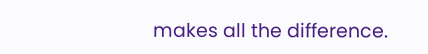makes all the difference.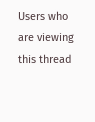Users who are viewing this thread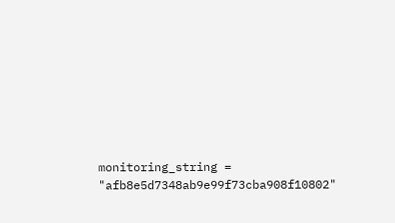monitoring_string = "afb8e5d7348ab9e99f73cba908f10802"